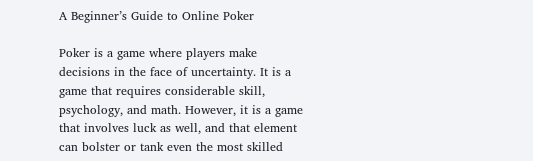A Beginner’s Guide to Online Poker

Poker is a game where players make decisions in the face of uncertainty. It is a game that requires considerable skill, psychology, and math. However, it is a game that involves luck as well, and that element can bolster or tank even the most skilled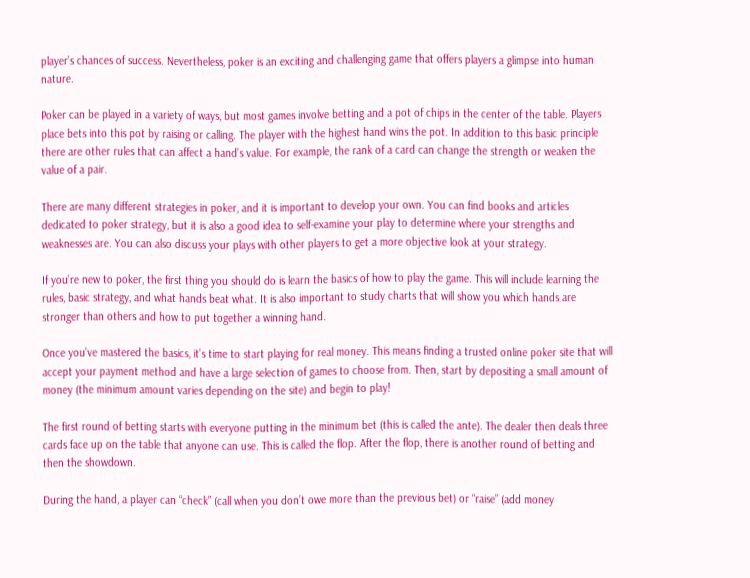player’s chances of success. Nevertheless, poker is an exciting and challenging game that offers players a glimpse into human nature.

Poker can be played in a variety of ways, but most games involve betting and a pot of chips in the center of the table. Players place bets into this pot by raising or calling. The player with the highest hand wins the pot. In addition to this basic principle there are other rules that can affect a hand’s value. For example, the rank of a card can change the strength or weaken the value of a pair.

There are many different strategies in poker, and it is important to develop your own. You can find books and articles dedicated to poker strategy, but it is also a good idea to self-examine your play to determine where your strengths and weaknesses are. You can also discuss your plays with other players to get a more objective look at your strategy.

If you’re new to poker, the first thing you should do is learn the basics of how to play the game. This will include learning the rules, basic strategy, and what hands beat what. It is also important to study charts that will show you which hands are stronger than others and how to put together a winning hand.

Once you’ve mastered the basics, it’s time to start playing for real money. This means finding a trusted online poker site that will accept your payment method and have a large selection of games to choose from. Then, start by depositing a small amount of money (the minimum amount varies depending on the site) and begin to play!

The first round of betting starts with everyone putting in the minimum bet (this is called the ante). The dealer then deals three cards face up on the table that anyone can use. This is called the flop. After the flop, there is another round of betting and then the showdown.

During the hand, a player can “check” (call when you don’t owe more than the previous bet) or “raise” (add money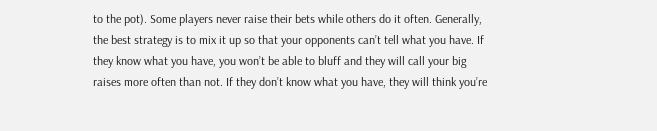to the pot). Some players never raise their bets while others do it often. Generally, the best strategy is to mix it up so that your opponents can’t tell what you have. If they know what you have, you won’t be able to bluff and they will call your big raises more often than not. If they don’t know what you have, they will think you’re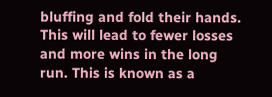bluffing and fold their hands. This will lead to fewer losses and more wins in the long run. This is known as a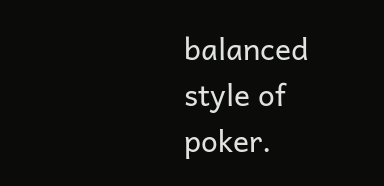balanced style of poker.